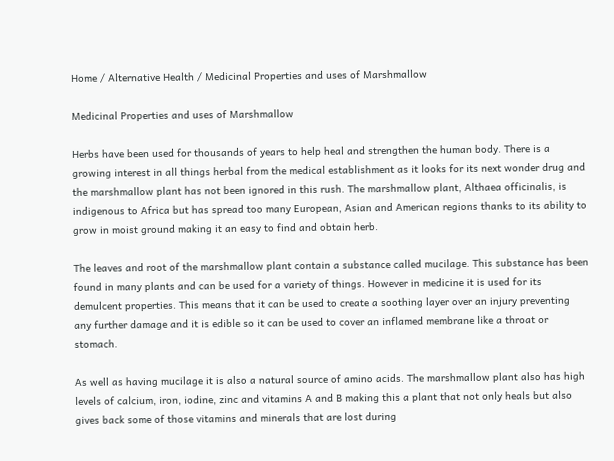Home / Alternative Health / Medicinal Properties and uses of Marshmallow

Medicinal Properties and uses of Marshmallow

Herbs have been used for thousands of years to help heal and strengthen the human body. There is a growing interest in all things herbal from the medical establishment as it looks for its next wonder drug and the marshmallow plant has not been ignored in this rush. The marshmallow plant, Althaea officinalis, is indigenous to Africa but has spread too many European, Asian and American regions thanks to its ability to grow in moist ground making it an easy to find and obtain herb.

The leaves and root of the marshmallow plant contain a substance called mucilage. This substance has been found in many plants and can be used for a variety of things. However in medicine it is used for its demulcent properties. This means that it can be used to create a soothing layer over an injury preventing any further damage and it is edible so it can be used to cover an inflamed membrane like a throat or stomach.

As well as having mucilage it is also a natural source of amino acids. The marshmallow plant also has high levels of calcium, iron, iodine, zinc and vitamins A and B making this a plant that not only heals but also gives back some of those vitamins and minerals that are lost during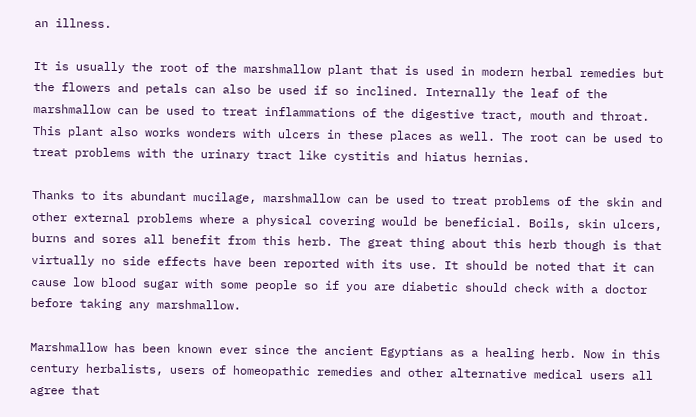an illness.

It is usually the root of the marshmallow plant that is used in modern herbal remedies but the flowers and petals can also be used if so inclined. Internally the leaf of the marshmallow can be used to treat inflammations of the digestive tract, mouth and throat. This plant also works wonders with ulcers in these places as well. The root can be used to treat problems with the urinary tract like cystitis and hiatus hernias.

Thanks to its abundant mucilage, marshmallow can be used to treat problems of the skin and other external problems where a physical covering would be beneficial. Boils, skin ulcers, burns and sores all benefit from this herb. The great thing about this herb though is that virtually no side effects have been reported with its use. It should be noted that it can cause low blood sugar with some people so if you are diabetic should check with a doctor before taking any marshmallow.

Marshmallow has been known ever since the ancient Egyptians as a healing herb. Now in this century herbalists, users of homeopathic remedies and other alternative medical users all agree that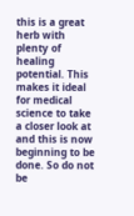this is a great herb with plenty of healing potential. This makes it ideal for medical science to take a closer look at and this is now beginning to be done. So do not be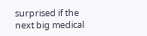surprised if the next big medical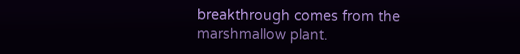breakthrough comes from the marshmallow plant.